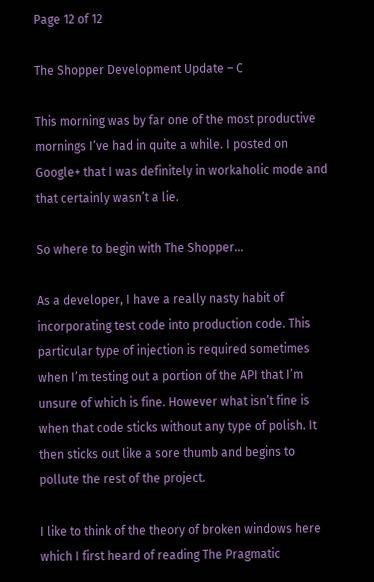Page 12 of 12

The Shopper Development Update – C

This morning was by far one of the most productive mornings I’ve had in quite a while. I posted on Google+ that I was definitely in workaholic mode and that certainly wasn’t a lie.

So where to begin with The Shopper…

As a developer, I have a really nasty habit of incorporating test code into production code. This particular type of injection is required sometimes when I’m testing out a portion of the API that I’m unsure of which is fine. However what isn’t fine is when that code sticks without any type of polish. It then sticks out like a sore thumb and begins to pollute the rest of the project.

I like to think of the theory of broken windows here which I first heard of reading The Pragmatic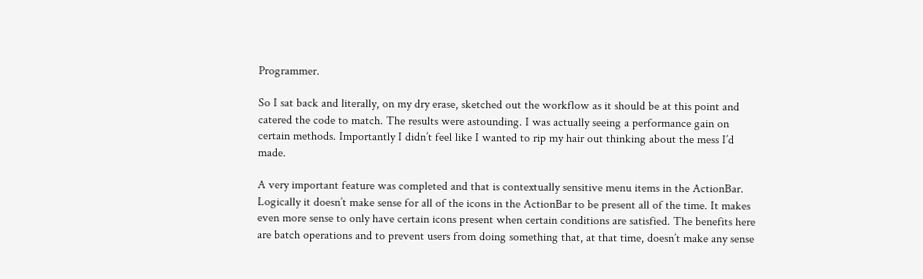Programmer.

So I sat back and literally, on my dry erase, sketched out the workflow as it should be at this point and catered the code to match. The results were astounding. I was actually seeing a performance gain on certain methods. Importantly I didn’t feel like I wanted to rip my hair out thinking about the mess I’d made.

A very important feature was completed and that is contextually sensitive menu items in the ActionBar. Logically it doesn’t make sense for all of the icons in the ActionBar to be present all of the time. It makes even more sense to only have certain icons present when certain conditions are satisfied. The benefits here are batch operations and to prevent users from doing something that, at that time, doesn’t make any sense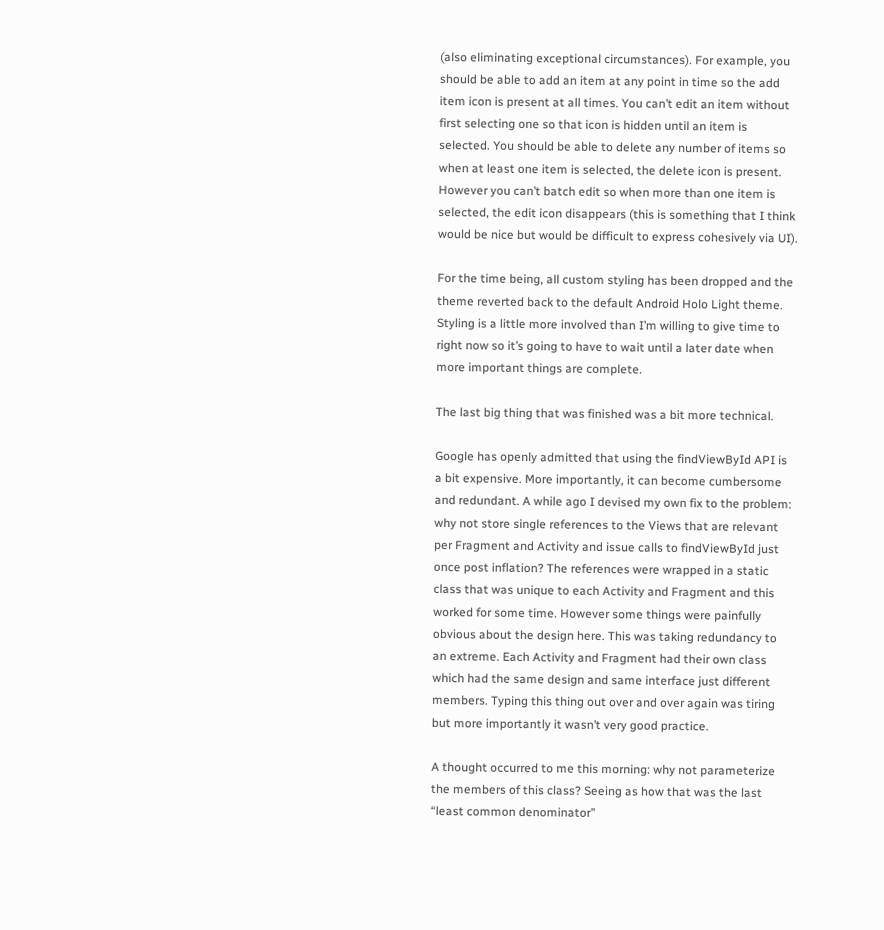(also eliminating exceptional circumstances). For example, you should be able to add an item at any point in time so the add item icon is present at all times. You can’t edit an item without first selecting one so that icon is hidden until an item is selected. You should be able to delete any number of items so when at least one item is selected, the delete icon is present. However you can’t batch edit so when more than one item is selected, the edit icon disappears (this is something that I think would be nice but would be difficult to express cohesively via UI).

For the time being, all custom styling has been dropped and the theme reverted back to the default Android Holo Light theme. Styling is a little more involved than I’m willing to give time to right now so it’s going to have to wait until a later date when more important things are complete.

The last big thing that was finished was a bit more technical.

Google has openly admitted that using the findViewById API is a bit expensive. More importantly, it can become cumbersome and redundant. A while ago I devised my own fix to the problem: why not store single references to the Views that are relevant per Fragment and Activity and issue calls to findViewById just once post inflation? The references were wrapped in a static class that was unique to each Activity and Fragment and this worked for some time. However some things were painfully obvious about the design here. This was taking redundancy to an extreme. Each Activity and Fragment had their own class which had the same design and same interface just different members. Typing this thing out over and over again was tiring but more importantly it wasn’t very good practice.

A thought occurred to me this morning: why not parameterize the members of this class? Seeing as how that was the last “least common denominator”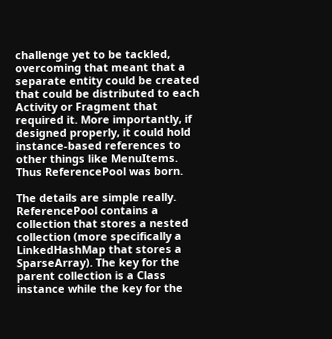challenge yet to be tackled, overcoming that meant that a separate entity could be created that could be distributed to each Activity or Fragment that required it. More importantly, if designed properly, it could hold instance-based references to other things like MenuItems. Thus ReferencePool was born.

The details are simple really. ReferencePool contains a collection that stores a nested collection (more specifically a LinkedHashMap that stores a SparseArray). The key for the parent collection is a Class instance while the key for the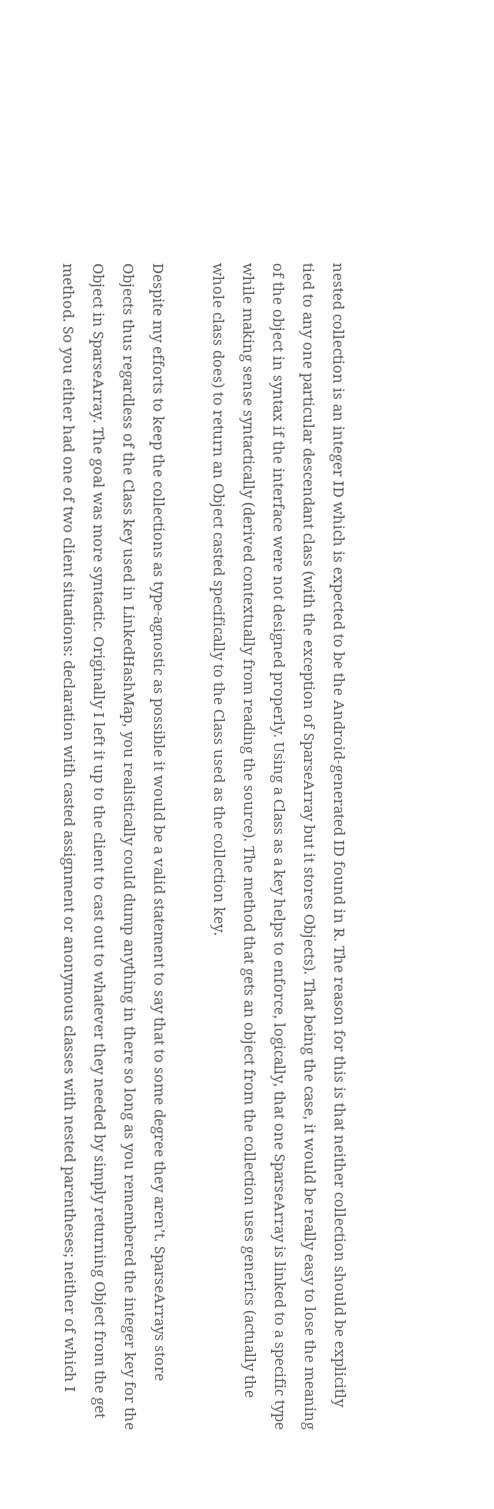nested collection is an integer ID which is expected to be the Android-generated ID found in R. The reason for this is that neither collection should be explicitly tied to any one particular descendant class (with the exception of SparseArray but it stores Objects). That being the case, it would be really easy to lose the meaning of the object in syntax if the interface were not designed properly. Using a Class as a key helps to enforce, logically, that one SparseArray is linked to a specific type while making sense syntactically (derived contextually from reading the source). The method that gets an object from the collection uses generics (actually the whole class does) to return an Object casted specifically to the Class used as the collection key.

Despite my efforts to keep the collections as type-agnostic as possible it would be a valid statement to say that to some degree they aren’t. SparseArrays store Objects thus regardless of the Class key used in LinkedHashMap, you realistically could dump anything in there so long as you remembered the integer key for the Object in SparseArray. The goal was more syntactic. Originally I left it up to the client to cast out to whatever they needed by simply returning Object from the get method. So you either had one of two client situations: declaration with casted assignment or anonymous classes with nested parentheses; neither of which I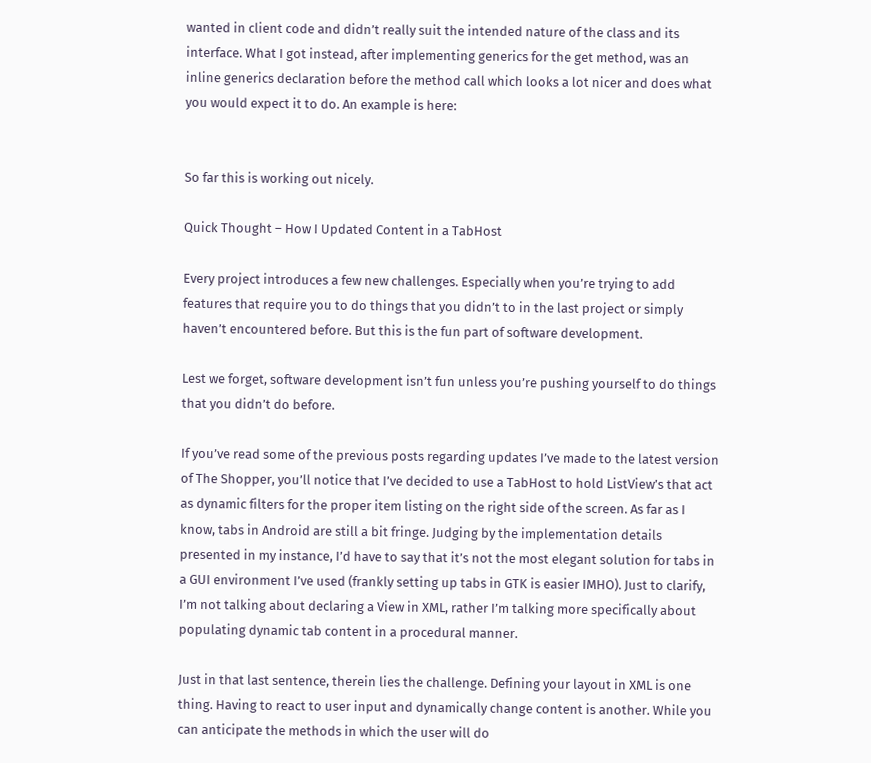wanted in client code and didn’t really suit the intended nature of the class and its interface. What I got instead, after implementing generics for the get method, was an inline generics declaration before the method call which looks a lot nicer and does what you would expect it to do. An example is here:


So far this is working out nicely.

Quick Thought – How I Updated Content in a TabHost

Every project introduces a few new challenges. Especially when you’re trying to add features that require you to do things that you didn’t to in the last project or simply haven’t encountered before. But this is the fun part of software development.

Lest we forget, software development isn’t fun unless you’re pushing yourself to do things that you didn’t do before.

If you’ve read some of the previous posts regarding updates I’ve made to the latest version of The Shopper, you’ll notice that I’ve decided to use a TabHost to hold ListView’s that act as dynamic filters for the proper item listing on the right side of the screen. As far as I know, tabs in Android are still a bit fringe. Judging by the implementation details presented in my instance, I’d have to say that it’s not the most elegant solution for tabs in a GUI environment I’ve used (frankly setting up tabs in GTK is easier IMHO). Just to clarify, I’m not talking about declaring a View in XML, rather I’m talking more specifically about populating dynamic tab content in a procedural manner.

Just in that last sentence, therein lies the challenge. Defining your layout in XML is one thing. Having to react to user input and dynamically change content is another. While you can anticipate the methods in which the user will do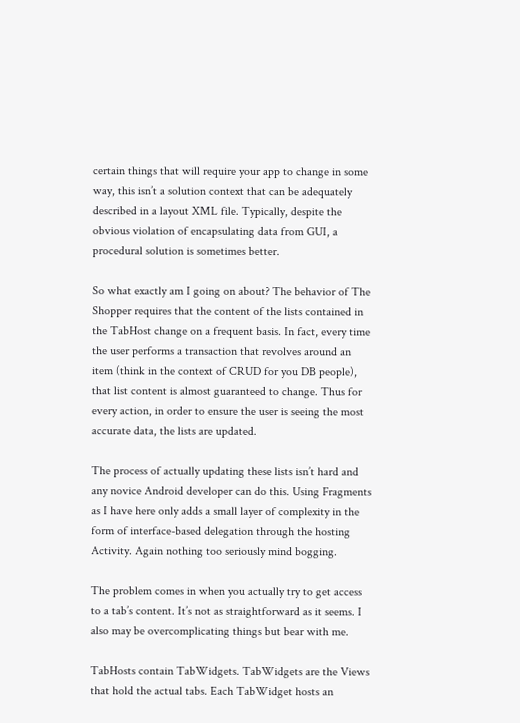certain things that will require your app to change in some way, this isn’t a solution context that can be adequately described in a layout XML file. Typically, despite the obvious violation of encapsulating data from GUI, a procedural solution is sometimes better.

So what exactly am I going on about? The behavior of The Shopper requires that the content of the lists contained in the TabHost change on a frequent basis. In fact, every time the user performs a transaction that revolves around an item (think in the context of CRUD for you DB people), that list content is almost guaranteed to change. Thus for every action, in order to ensure the user is seeing the most accurate data, the lists are updated.

The process of actually updating these lists isn’t hard and any novice Android developer can do this. Using Fragments as I have here only adds a small layer of complexity in the form of interface-based delegation through the hosting Activity. Again nothing too seriously mind bogging.

The problem comes in when you actually try to get access to a tab’s content. It’s not as straightforward as it seems. I also may be overcomplicating things but bear with me.

TabHosts contain TabWidgets. TabWidgets are the Views that hold the actual tabs. Each TabWidget hosts an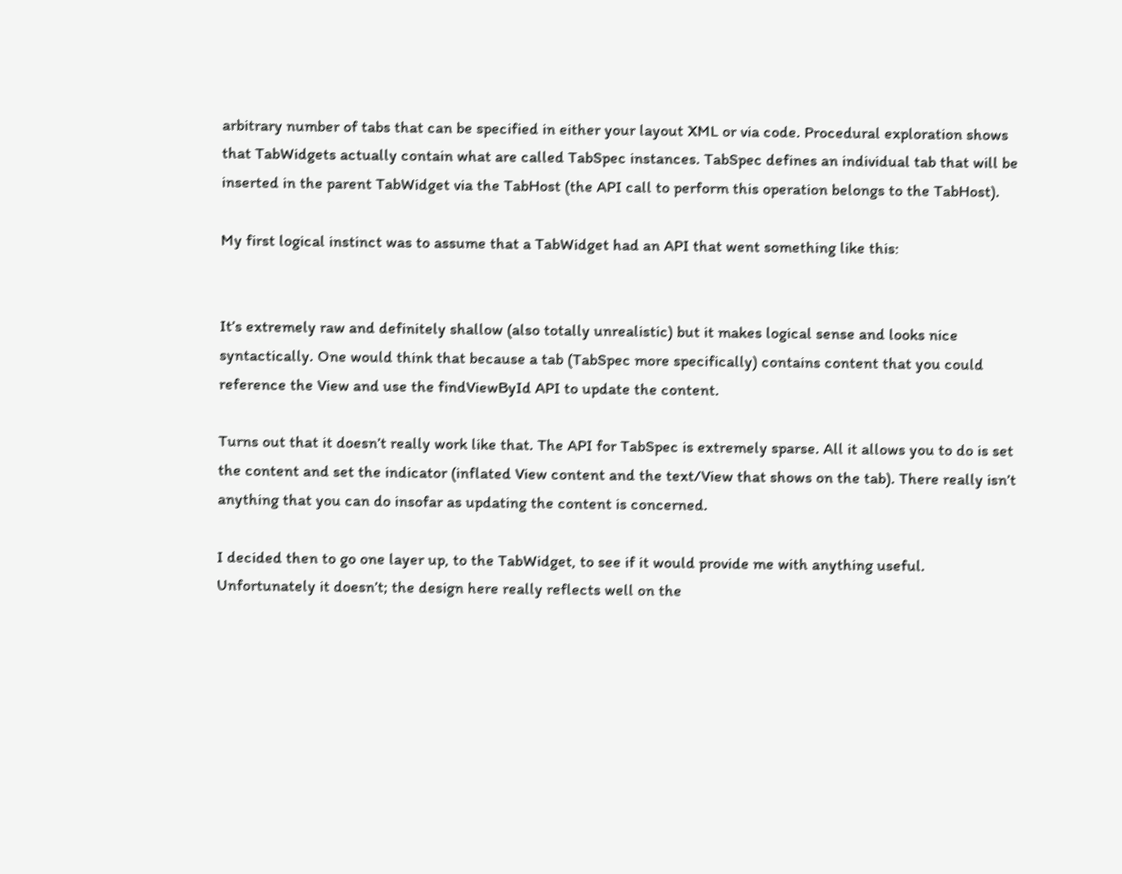arbitrary number of tabs that can be specified in either your layout XML or via code. Procedural exploration shows that TabWidgets actually contain what are called TabSpec instances. TabSpec defines an individual tab that will be inserted in the parent TabWidget via the TabHost (the API call to perform this operation belongs to the TabHost).

My first logical instinct was to assume that a TabWidget had an API that went something like this:


It’s extremely raw and definitely shallow (also totally unrealistic) but it makes logical sense and looks nice syntactically. One would think that because a tab (TabSpec more specifically) contains content that you could reference the View and use the findViewById API to update the content.

Turns out that it doesn’t really work like that. The API for TabSpec is extremely sparse. All it allows you to do is set the content and set the indicator (inflated View content and the text/View that shows on the tab). There really isn’t anything that you can do insofar as updating the content is concerned.

I decided then to go one layer up, to the TabWidget, to see if it would provide me with anything useful. Unfortunately it doesn’t; the design here really reflects well on the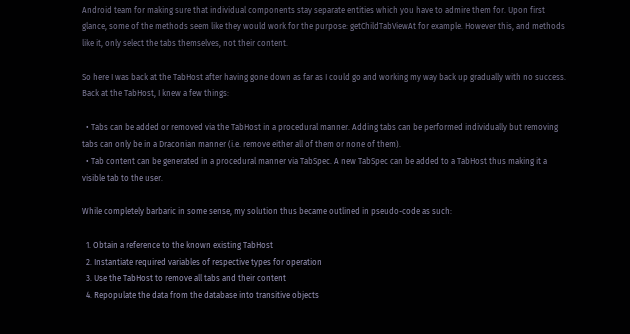Android team for making sure that individual components stay separate entities which you have to admire them for. Upon first glance, some of the methods seem like they would work for the purpose: getChildTabViewAt for example. However this, and methods like it, only select the tabs themselves, not their content.

So here I was back at the TabHost after having gone down as far as I could go and working my way back up gradually with no success. Back at the TabHost, I knew a few things:

  • Tabs can be added or removed via the TabHost in a procedural manner. Adding tabs can be performed individually but removing tabs can only be in a Draconian manner (i.e. remove either all of them or none of them).
  • Tab content can be generated in a procedural manner via TabSpec. A new TabSpec can be added to a TabHost thus making it a visible tab to the user.

While completely barbaric in some sense, my solution thus became outlined in pseudo-code as such:

  1. Obtain a reference to the known existing TabHost
  2. Instantiate required variables of respective types for operation
  3. Use the TabHost to remove all tabs and their content
  4. Repopulate the data from the database into transitive objects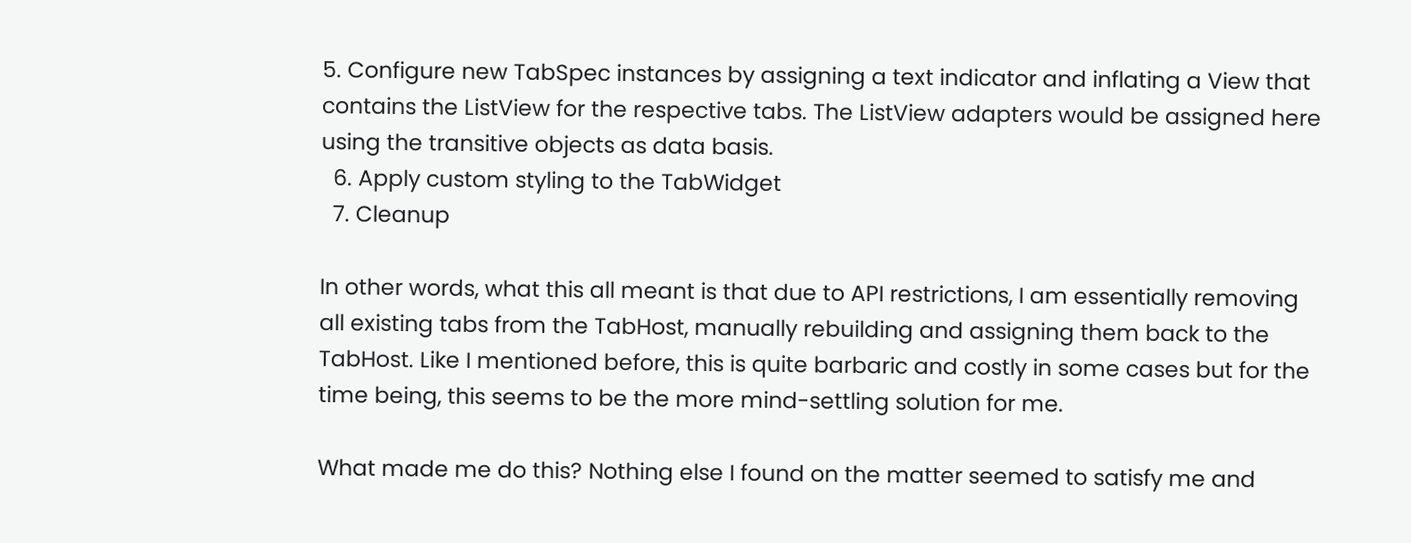5. Configure new TabSpec instances by assigning a text indicator and inflating a View that contains the ListView for the respective tabs. The ListView adapters would be assigned here using the transitive objects as data basis.
  6. Apply custom styling to the TabWidget
  7. Cleanup

In other words, what this all meant is that due to API restrictions, I am essentially removing all existing tabs from the TabHost, manually rebuilding and assigning them back to the TabHost. Like I mentioned before, this is quite barbaric and costly in some cases but for the time being, this seems to be the more mind-settling solution for me.

What made me do this? Nothing else I found on the matter seemed to satisfy me and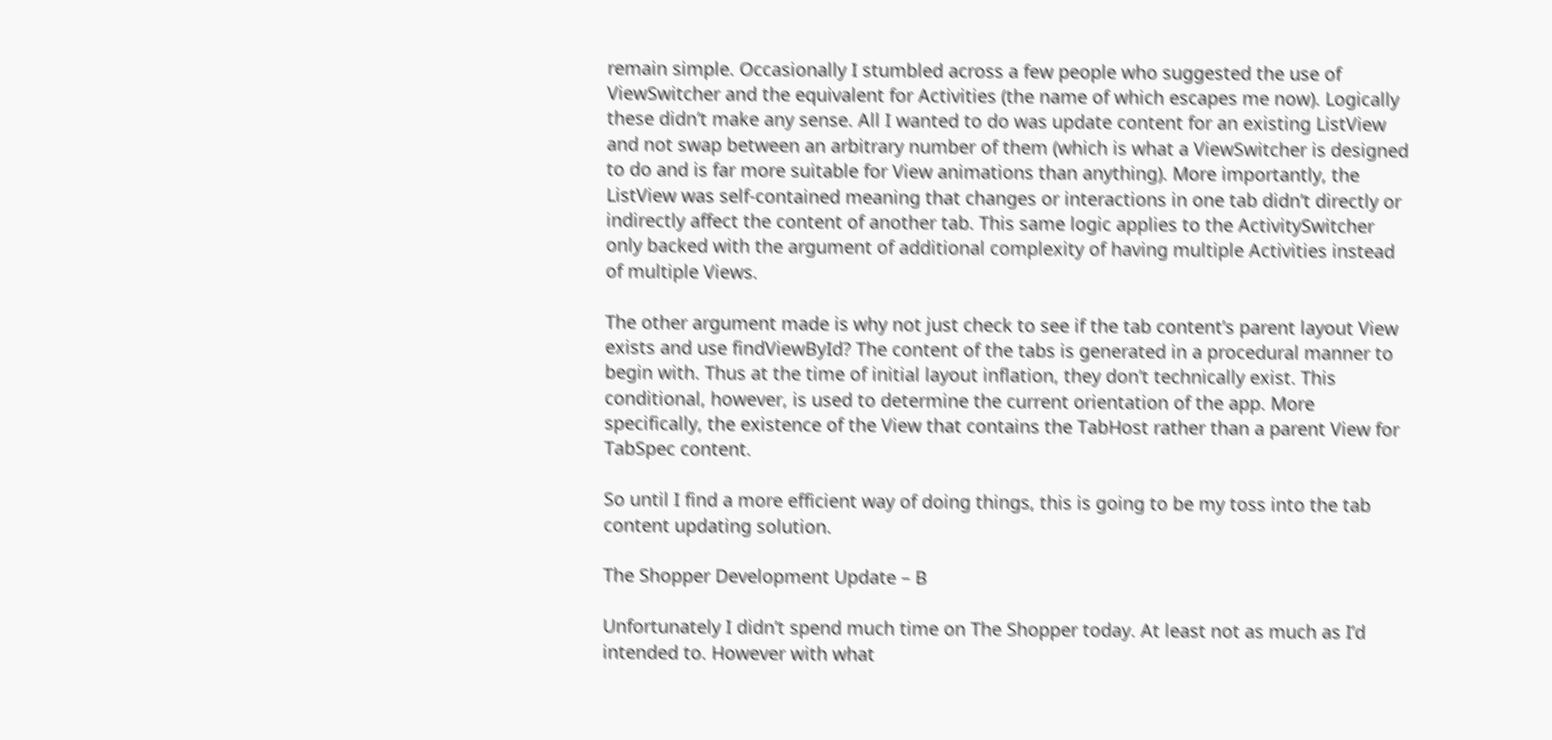remain simple. Occasionally I stumbled across a few people who suggested the use of ViewSwitcher and the equivalent for Activities (the name of which escapes me now). Logically these didn’t make any sense. All I wanted to do was update content for an existing ListView and not swap between an arbitrary number of them (which is what a ViewSwitcher is designed to do and is far more suitable for View animations than anything). More importantly, the ListView was self-contained meaning that changes or interactions in one tab didn’t directly or indirectly affect the content of another tab. This same logic applies to the ActivitySwitcher only backed with the argument of additional complexity of having multiple Activities instead of multiple Views.

The other argument made is why not just check to see if the tab content’s parent layout View exists and use findViewById? The content of the tabs is generated in a procedural manner to begin with. Thus at the time of initial layout inflation, they don’t technically exist. This conditional, however, is used to determine the current orientation of the app. More specifically, the existence of the View that contains the TabHost rather than a parent View for TabSpec content.

So until I find a more efficient way of doing things, this is going to be my toss into the tab content updating solution.

The Shopper Development Update – B

Unfortunately I didn’t spend much time on The Shopper today. At least not as much as I’d intended to. However with what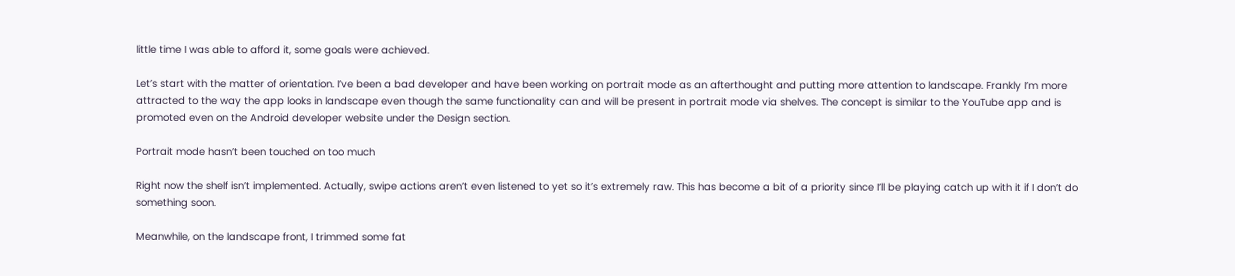little time I was able to afford it, some goals were achieved.

Let’s start with the matter of orientation. I’ve been a bad developer and have been working on portrait mode as an afterthought and putting more attention to landscape. Frankly I’m more attracted to the way the app looks in landscape even though the same functionality can and will be present in portrait mode via shelves. The concept is similar to the YouTube app and is promoted even on the Android developer website under the Design section.

Portrait mode hasn’t been touched on too much

Right now the shelf isn’t implemented. Actually, swipe actions aren’t even listened to yet so it’s extremely raw. This has become a bit of a priority since I’ll be playing catch up with it if I don’t do something soon.

Meanwhile, on the landscape front, I trimmed some fat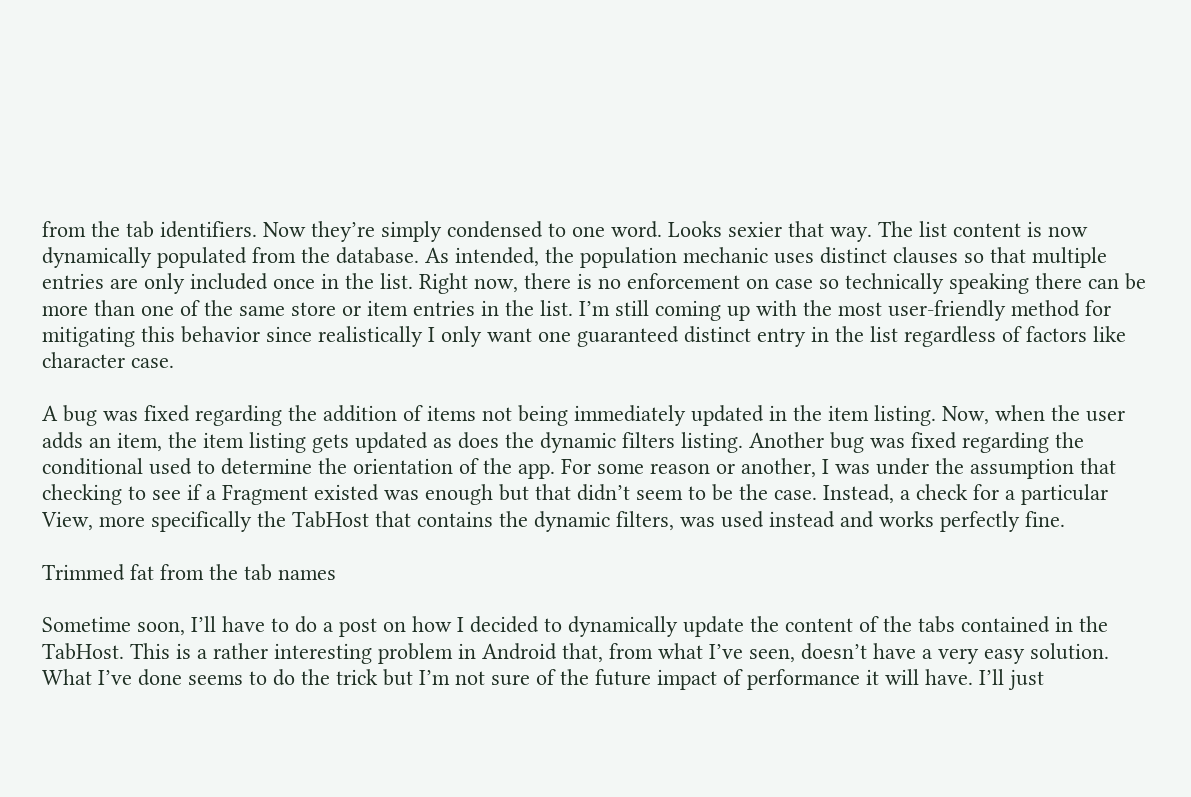from the tab identifiers. Now they’re simply condensed to one word. Looks sexier that way. The list content is now dynamically populated from the database. As intended, the population mechanic uses distinct clauses so that multiple entries are only included once in the list. Right now, there is no enforcement on case so technically speaking there can be more than one of the same store or item entries in the list. I’m still coming up with the most user-friendly method for mitigating this behavior since realistically I only want one guaranteed distinct entry in the list regardless of factors like character case.

A bug was fixed regarding the addition of items not being immediately updated in the item listing. Now, when the user adds an item, the item listing gets updated as does the dynamic filters listing. Another bug was fixed regarding the conditional used to determine the orientation of the app. For some reason or another, I was under the assumption that checking to see if a Fragment existed was enough but that didn’t seem to be the case. Instead, a check for a particular View, more specifically the TabHost that contains the dynamic filters, was used instead and works perfectly fine.

Trimmed fat from the tab names

Sometime soon, I’ll have to do a post on how I decided to dynamically update the content of the tabs contained in the TabHost. This is a rather interesting problem in Android that, from what I’ve seen, doesn’t have a very easy solution. What I’ve done seems to do the trick but I’m not sure of the future impact of performance it will have. I’ll just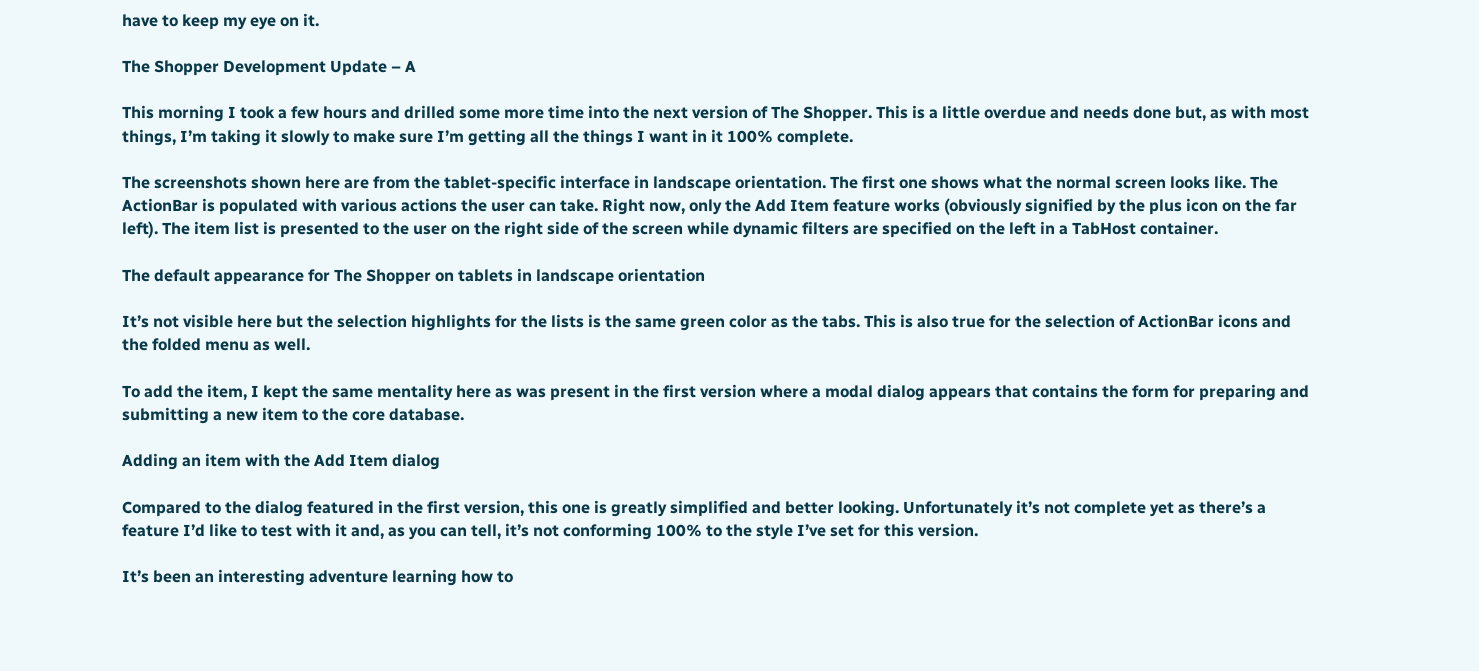have to keep my eye on it.

The Shopper Development Update – A

This morning I took a few hours and drilled some more time into the next version of The Shopper. This is a little overdue and needs done but, as with most things, I’m taking it slowly to make sure I’m getting all the things I want in it 100% complete.

The screenshots shown here are from the tablet-specific interface in landscape orientation. The first one shows what the normal screen looks like. The ActionBar is populated with various actions the user can take. Right now, only the Add Item feature works (obviously signified by the plus icon on the far left). The item list is presented to the user on the right side of the screen while dynamic filters are specified on the left in a TabHost container.

The default appearance for The Shopper on tablets in landscape orientation

It’s not visible here but the selection highlights for the lists is the same green color as the tabs. This is also true for the selection of ActionBar icons and the folded menu as well.

To add the item, I kept the same mentality here as was present in the first version where a modal dialog appears that contains the form for preparing and submitting a new item to the core database.

Adding an item with the Add Item dialog

Compared to the dialog featured in the first version, this one is greatly simplified and better looking. Unfortunately it’s not complete yet as there’s a feature I’d like to test with it and, as you can tell, it’s not conforming 100% to the style I’ve set for this version.

It’s been an interesting adventure learning how to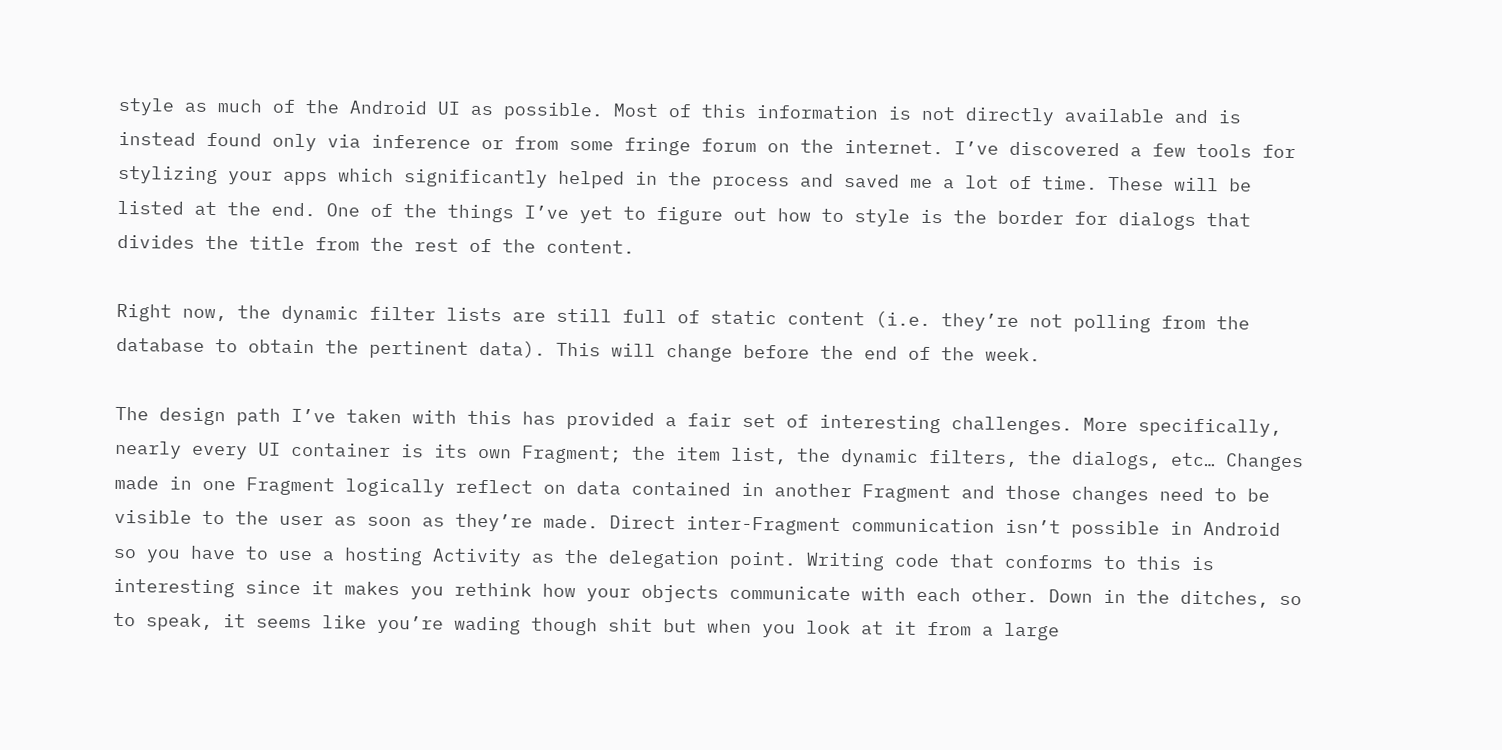style as much of the Android UI as possible. Most of this information is not directly available and is instead found only via inference or from some fringe forum on the internet. I’ve discovered a few tools for stylizing your apps which significantly helped in the process and saved me a lot of time. These will be listed at the end. One of the things I’ve yet to figure out how to style is the border for dialogs that divides the title from the rest of the content.

Right now, the dynamic filter lists are still full of static content (i.e. they’re not polling from the database to obtain the pertinent data). This will change before the end of the week.

The design path I’ve taken with this has provided a fair set of interesting challenges. More specifically, nearly every UI container is its own Fragment; the item list, the dynamic filters, the dialogs, etc… Changes made in one Fragment logically reflect on data contained in another Fragment and those changes need to be visible to the user as soon as they’re made. Direct inter-Fragment communication isn’t possible in Android so you have to use a hosting Activity as the delegation point. Writing code that conforms to this is interesting since it makes you rethink how your objects communicate with each other. Down in the ditches, so to speak, it seems like you’re wading though shit but when you look at it from a large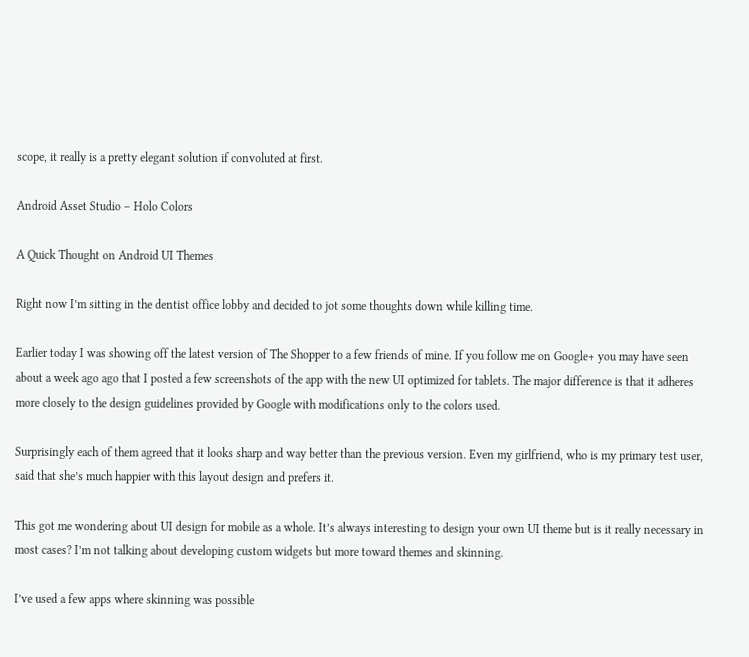scope, it really is a pretty elegant solution if convoluted at first.

Android Asset Studio – Holo Colors

A Quick Thought on Android UI Themes

Right now I’m sitting in the dentist office lobby and decided to jot some thoughts down while killing time.

Earlier today I was showing off the latest version of The Shopper to a few friends of mine. If you follow me on Google+ you may have seen about a week ago ago that I posted a few screenshots of the app with the new UI optimized for tablets. The major difference is that it adheres more closely to the design guidelines provided by Google with modifications only to the colors used.

Surprisingly each of them agreed that it looks sharp and way better than the previous version. Even my girlfriend, who is my primary test user, said that she’s much happier with this layout design and prefers it.

This got me wondering about UI design for mobile as a whole. It’s always interesting to design your own UI theme but is it really necessary in most cases? I’m not talking about developing custom widgets but more toward themes and skinning.

I’ve used a few apps where skinning was possible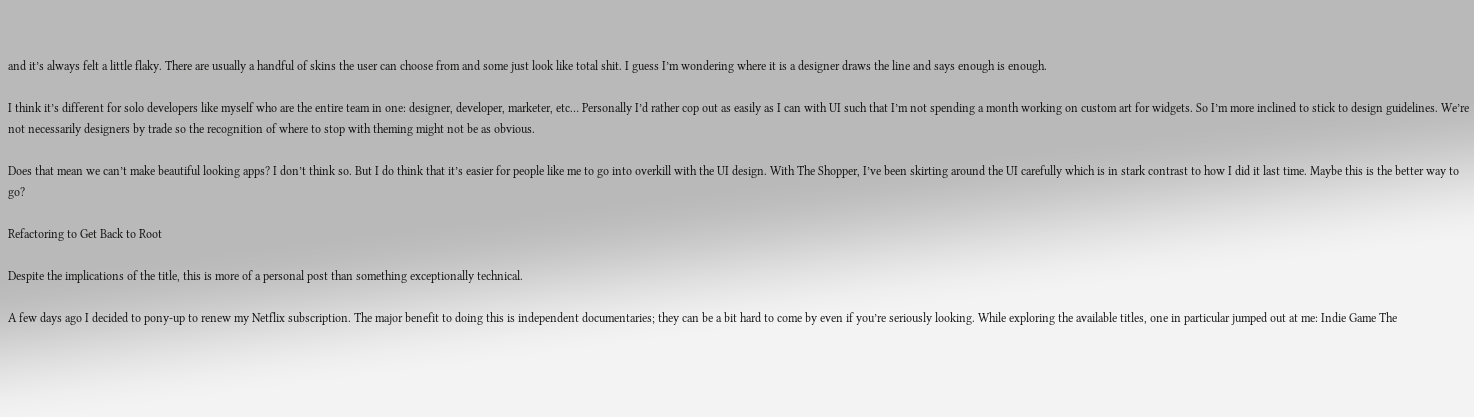and it’s always felt a little flaky. There are usually a handful of skins the user can choose from and some just look like total shit. I guess I’m wondering where it is a designer draws the line and says enough is enough.

I think it’s different for solo developers like myself who are the entire team in one: designer, developer, marketer, etc… Personally I’d rather cop out as easily as I can with UI such that I’m not spending a month working on custom art for widgets. So I’m more inclined to stick to design guidelines. We’re not necessarily designers by trade so the recognition of where to stop with theming might not be as obvious.

Does that mean we can’t make beautiful looking apps? I don’t think so. But I do think that it’s easier for people like me to go into overkill with the UI design. With The Shopper, I’ve been skirting around the UI carefully which is in stark contrast to how I did it last time. Maybe this is the better way to go?

Refactoring to Get Back to Root

Despite the implications of the title, this is more of a personal post than something exceptionally technical.

A few days ago I decided to pony-up to renew my Netflix subscription. The major benefit to doing this is independent documentaries; they can be a bit hard to come by even if you’re seriously looking. While exploring the available titles, one in particular jumped out at me: Indie Game The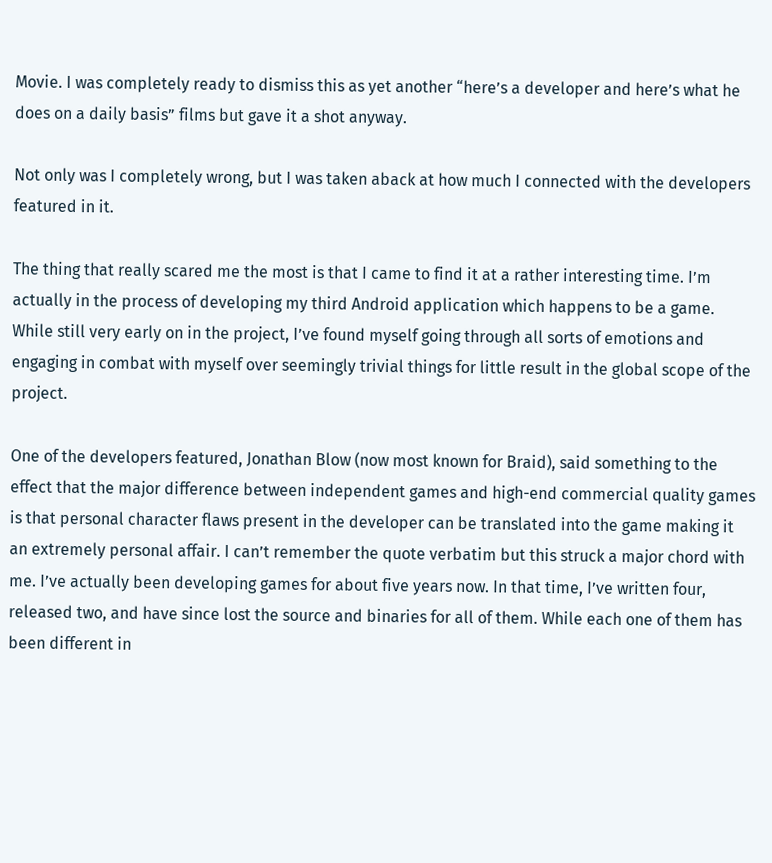Movie. I was completely ready to dismiss this as yet another “here’s a developer and here’s what he does on a daily basis” films but gave it a shot anyway.

Not only was I completely wrong, but I was taken aback at how much I connected with the developers featured in it.

The thing that really scared me the most is that I came to find it at a rather interesting time. I’m actually in the process of developing my third Android application which happens to be a game. While still very early on in the project, I’ve found myself going through all sorts of emotions and engaging in combat with myself over seemingly trivial things for little result in the global scope of the project.

One of the developers featured, Jonathan Blow (now most known for Braid), said something to the effect that the major difference between independent games and high-end commercial quality games is that personal character flaws present in the developer can be translated into the game making it an extremely personal affair. I can’t remember the quote verbatim but this struck a major chord with me. I’ve actually been developing games for about five years now. In that time, I’ve written four, released two, and have since lost the source and binaries for all of them. While each one of them has been different in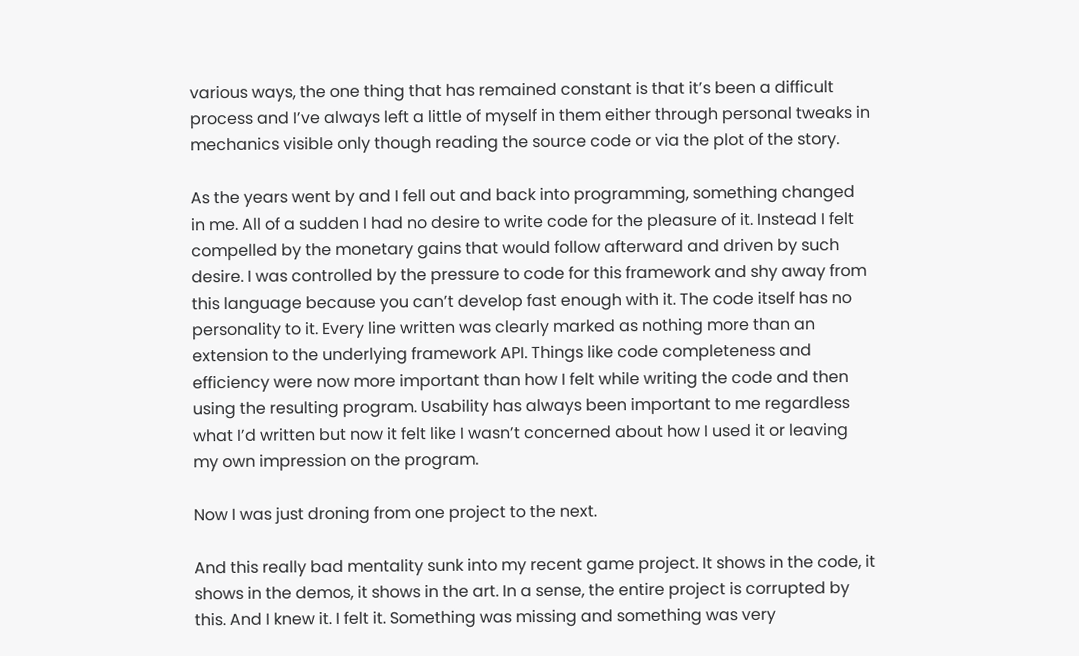various ways, the one thing that has remained constant is that it’s been a difficult process and I’ve always left a little of myself in them either through personal tweaks in mechanics visible only though reading the source code or via the plot of the story.

As the years went by and I fell out and back into programming, something changed in me. All of a sudden I had no desire to write code for the pleasure of it. Instead I felt compelled by the monetary gains that would follow afterward and driven by such desire. I was controlled by the pressure to code for this framework and shy away from this language because you can’t develop fast enough with it. The code itself has no personality to it. Every line written was clearly marked as nothing more than an extension to the underlying framework API. Things like code completeness and efficiency were now more important than how I felt while writing the code and then using the resulting program. Usability has always been important to me regardless what I’d written but now it felt like I wasn’t concerned about how I used it or leaving my own impression on the program.

Now I was just droning from one project to the next.

And this really bad mentality sunk into my recent game project. It shows in the code, it shows in the demos, it shows in the art. In a sense, the entire project is corrupted by this. And I knew it. I felt it. Something was missing and something was very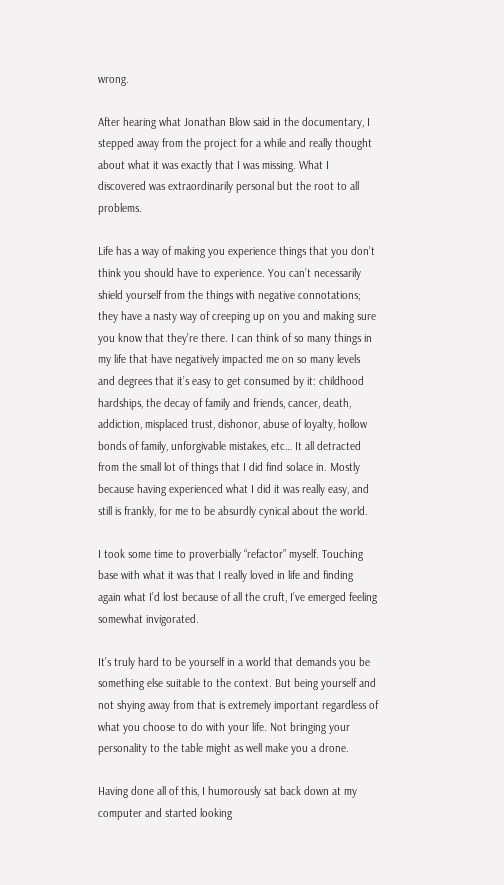wrong.

After hearing what Jonathan Blow said in the documentary, I stepped away from the project for a while and really thought about what it was exactly that I was missing. What I discovered was extraordinarily personal but the root to all problems.

Life has a way of making you experience things that you don’t think you should have to experience. You can’t necessarily shield yourself from the things with negative connotations; they have a nasty way of creeping up on you and making sure you know that they’re there. I can think of so many things in my life that have negatively impacted me on so many levels and degrees that it’s easy to get consumed by it: childhood hardships, the decay of family and friends, cancer, death, addiction, misplaced trust, dishonor, abuse of loyalty, hollow bonds of family, unforgivable mistakes, etc… It all detracted from the small lot of things that I did find solace in. Mostly because having experienced what I did it was really easy, and still is frankly, for me to be absurdly cynical about the world.

I took some time to proverbially “refactor” myself. Touching base with what it was that I really loved in life and finding again what I’d lost because of all the cruft, I’ve emerged feeling somewhat invigorated.

It’s truly hard to be yourself in a world that demands you be something else suitable to the context. But being yourself and not shying away from that is extremely important regardless of what you choose to do with your life. Not bringing your personality to the table might as well make you a drone.

Having done all of this, I humorously sat back down at my computer and started looking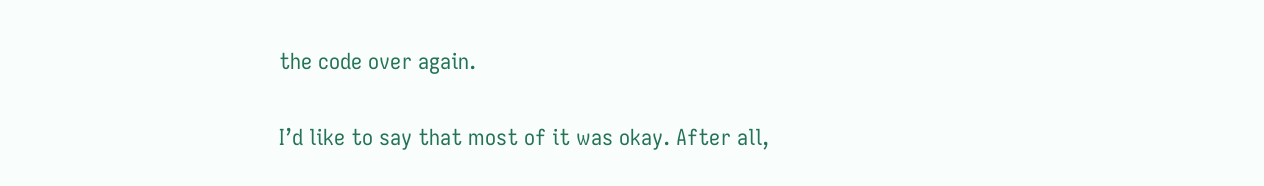the code over again.

I’d like to say that most of it was okay. After all,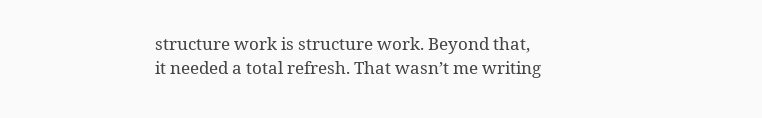structure work is structure work. Beyond that, it needed a total refresh. That wasn’t me writing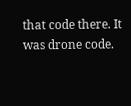that code there. It was drone code.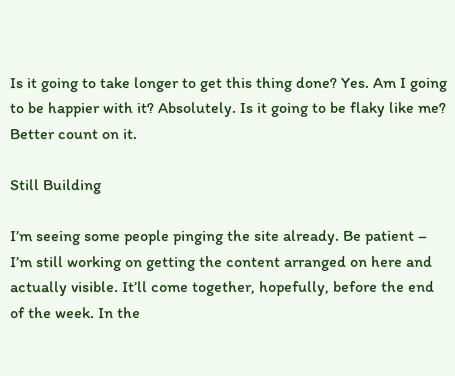Is it going to take longer to get this thing done? Yes. Am I going to be happier with it? Absolutely. Is it going to be flaky like me? Better count on it.

Still Building

I’m seeing some people pinging the site already. Be patient – I’m still working on getting the content arranged on here and actually visible. It’ll come together, hopefully, before the end of the week. In the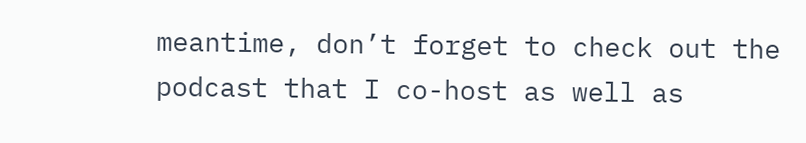meantime, don’t forget to check out the podcast that I co-host as well as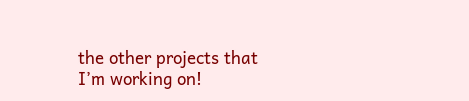the other projects that I’m working on!